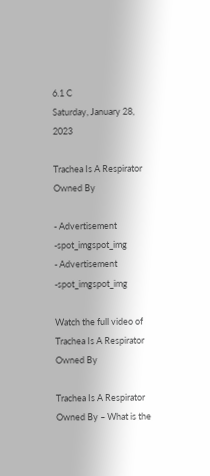6.1 C
Saturday, January 28, 2023

Trachea Is A Respirator Owned By

- Advertisement -spot_imgspot_img
- Advertisement -spot_imgspot_img

Watch the full video of Trachea Is A Respirator Owned By

Trachea Is A Respirator Owned By – What is the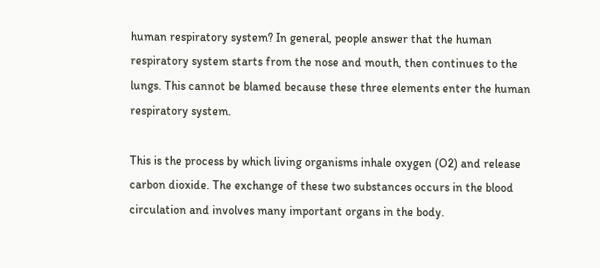human respiratory system? In general, people answer that the human respiratory system starts from the nose and mouth, then continues to the lungs. This cannot be blamed because these three elements enter the human respiratory system.

This is the process by which living organisms inhale oxygen (O2) and release carbon dioxide. The exchange of these two substances occurs in the blood circulation and involves many important organs in the body.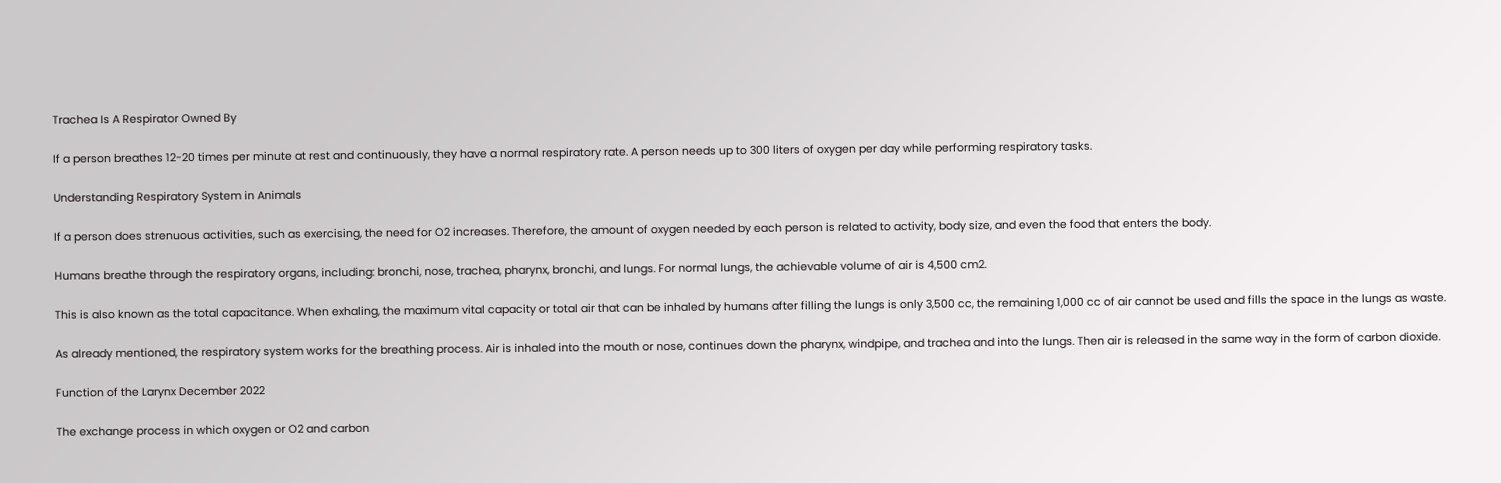Trachea Is A Respirator Owned By

If a person breathes 12-20 times per minute at rest and continuously, they have a normal respiratory rate. A person needs up to 300 liters of oxygen per day while performing respiratory tasks.

Understanding Respiratory System in Animals

If a person does strenuous activities, such as exercising, the need for O2 increases. Therefore, the amount of oxygen needed by each person is related to activity, body size, and even the food that enters the body.

Humans breathe through the respiratory organs, including: bronchi, nose, trachea, pharynx, bronchi, and lungs. For normal lungs, the achievable volume of air is 4,500 cm2.

This is also known as the total capacitance. When exhaling, the maximum vital capacity or total air that can be inhaled by humans after filling the lungs is only 3,500 cc, the remaining 1,000 cc of air cannot be used and fills the space in the lungs as waste.

As already mentioned, the respiratory system works for the breathing process. Air is inhaled into the mouth or nose, continues down the pharynx, windpipe, and trachea and into the lungs. Then air is released in the same way in the form of carbon dioxide.

Function of the Larynx December 2022

The exchange process in which oxygen or O2 and carbon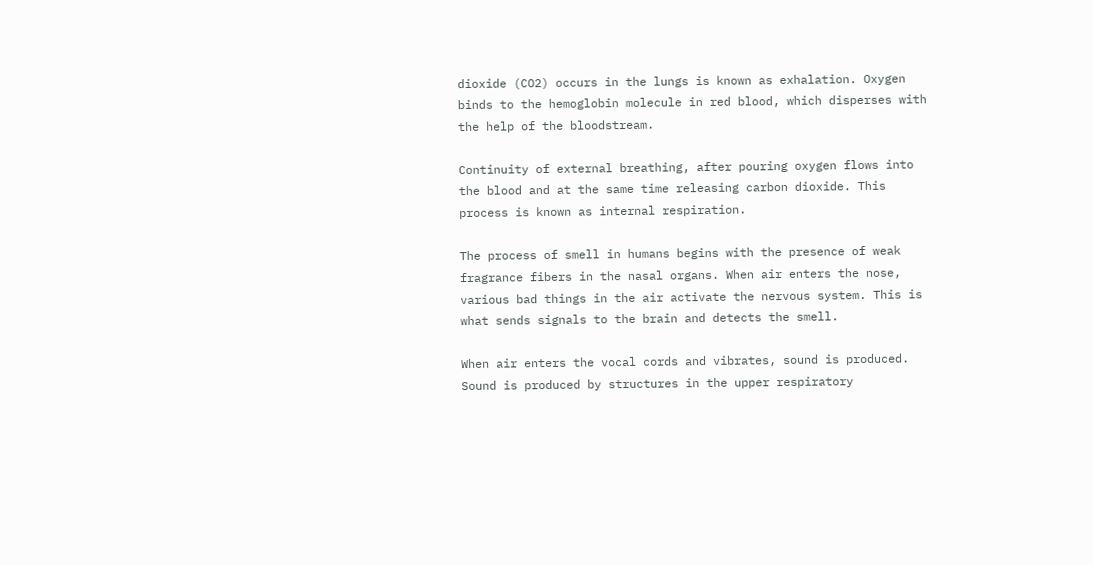dioxide (CO2) occurs in the lungs is known as exhalation. Oxygen binds to the hemoglobin molecule in red blood, which disperses with the help of the bloodstream.

Continuity of external breathing, after pouring oxygen flows into the blood and at the same time releasing carbon dioxide. This process is known as internal respiration.

The process of smell in humans begins with the presence of weak fragrance fibers in the nasal organs. When air enters the nose, various bad things in the air activate the nervous system. This is what sends signals to the brain and detects the smell.

When air enters the vocal cords and vibrates, sound is produced. Sound is produced by structures in the upper respiratory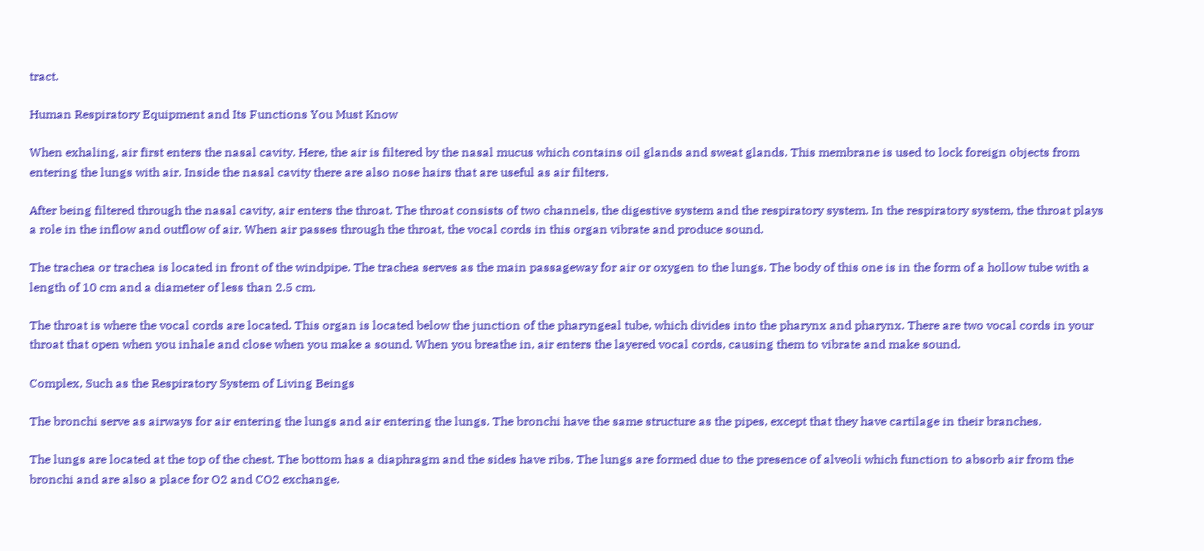tract.

Human Respiratory Equipment and Its Functions You Must Know

When exhaling, air first enters the nasal cavity. Here, the air is filtered by the nasal mucus which contains oil glands and sweat glands. This membrane is used to lock foreign objects from entering the lungs with air. Inside the nasal cavity there are also nose hairs that are useful as air filters.

After being filtered through the nasal cavity, air enters the throat. The throat consists of two channels, the digestive system and the respiratory system. In the respiratory system, the throat plays a role in the inflow and outflow of air. When air passes through the throat, the vocal cords in this organ vibrate and produce sound.

The trachea or trachea is located in front of the windpipe. The trachea serves as the main passageway for air or oxygen to the lungs. The body of this one is in the form of a hollow tube with a length of 10 cm and a diameter of less than 2.5 cm.

The throat is where the vocal cords are located. This organ is located below the junction of the pharyngeal tube, which divides into the pharynx and pharynx. There are two vocal cords in your throat that open when you inhale and close when you make a sound. When you breathe in, air enters the layered vocal cords, causing them to vibrate and make sound.

Complex, Such as the Respiratory System of Living Beings

The bronchi serve as airways for air entering the lungs and air entering the lungs. The bronchi have the same structure as the pipes, except that they have cartilage in their branches.

The lungs are located at the top of the chest. The bottom has a diaphragm and the sides have ribs. The lungs are formed due to the presence of alveoli which function to absorb air from the bronchi and are also a place for O2 and CO2 exchange.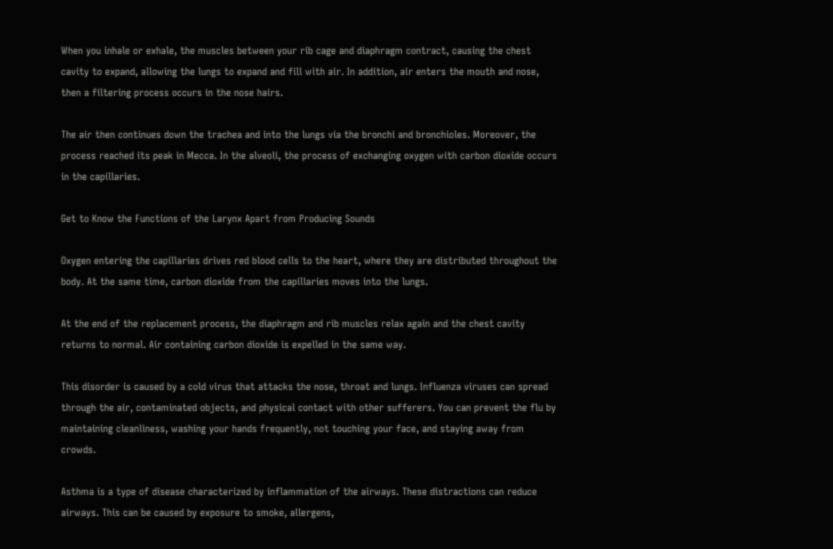When you inhale or exhale, the muscles between your rib cage and diaphragm contract, causing the chest cavity to expand, allowing the lungs to expand and fill with air. In addition, air enters the mouth and nose, then a filtering process occurs in the nose hairs.

The air then continues down the trachea and into the lungs via the bronchi and bronchioles. Moreover, the process reached its peak in Mecca. In the alveoli, the process of exchanging oxygen with carbon dioxide occurs in the capillaries.

Get to Know the Functions of the Larynx Apart from Producing Sounds

Oxygen entering the capillaries drives red blood cells to the heart, where they are distributed throughout the body. At the same time, carbon dioxide from the capillaries moves into the lungs.

At the end of the replacement process, the diaphragm and rib muscles relax again and the chest cavity returns to normal. Air containing carbon dioxide is expelled in the same way.

This disorder is caused by a cold virus that attacks the nose, throat and lungs. Influenza viruses can spread through the air, contaminated objects, and physical contact with other sufferers. You can prevent the flu by maintaining cleanliness, washing your hands frequently, not touching your face, and staying away from crowds.

Asthma is a type of disease characterized by inflammation of the airways. These distractions can reduce airways. This can be caused by exposure to smoke, allergens,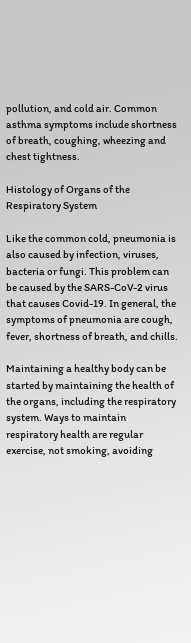pollution, and cold air. Common asthma symptoms include shortness of breath, coughing, wheezing and chest tightness.

Histology of Organs of the Respiratory System

Like the common cold, pneumonia is also caused by infection, viruses, bacteria or fungi. This problem can be caused by the SARS-CoV-2 virus that causes Covid-19. In general, the symptoms of pneumonia are cough, fever, shortness of breath, and chills.

Maintaining a healthy body can be started by maintaining the health of the organs, including the respiratory system. Ways to maintain respiratory health are regular exercise, not smoking, avoiding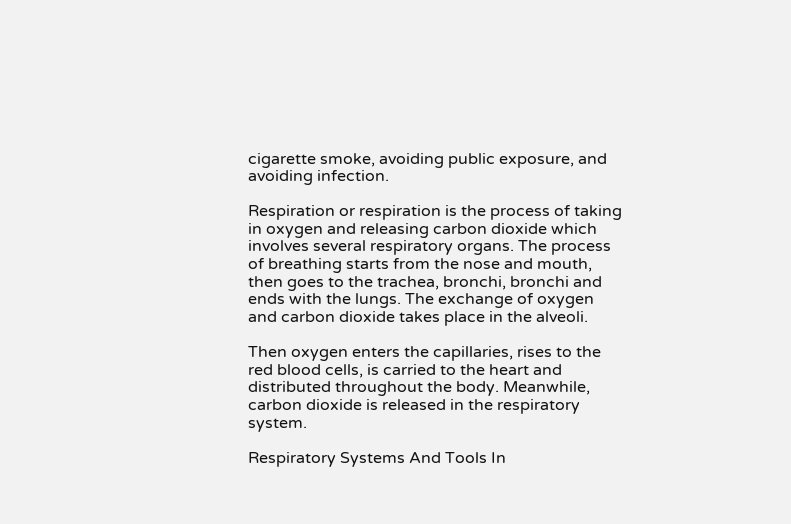cigarette smoke, avoiding public exposure, and avoiding infection.

Respiration or respiration is the process of taking in oxygen and releasing carbon dioxide which involves several respiratory organs. The process of breathing starts from the nose and mouth, then goes to the trachea, bronchi, bronchi and ends with the lungs. The exchange of oxygen and carbon dioxide takes place in the alveoli.

Then oxygen enters the capillaries, rises to the red blood cells, is carried to the heart and distributed throughout the body. Meanwhile, carbon dioxide is released in the respiratory system.

Respiratory Systems And Tools In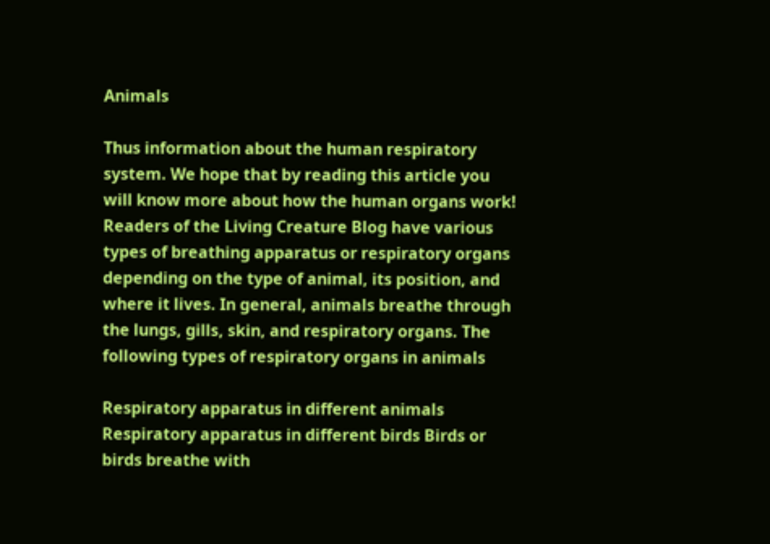Animals

Thus information about the human respiratory system. We hope that by reading this article you will know more about how the human organs work! Readers of the Living Creature Blog have various types of breathing apparatus or respiratory organs depending on the type of animal, its position, and where it lives. In general, animals breathe through the lungs, gills, skin, and respiratory organs. The following types of respiratory organs in animals

Respiratory apparatus in different animals Respiratory apparatus in different birds Birds or birds breathe with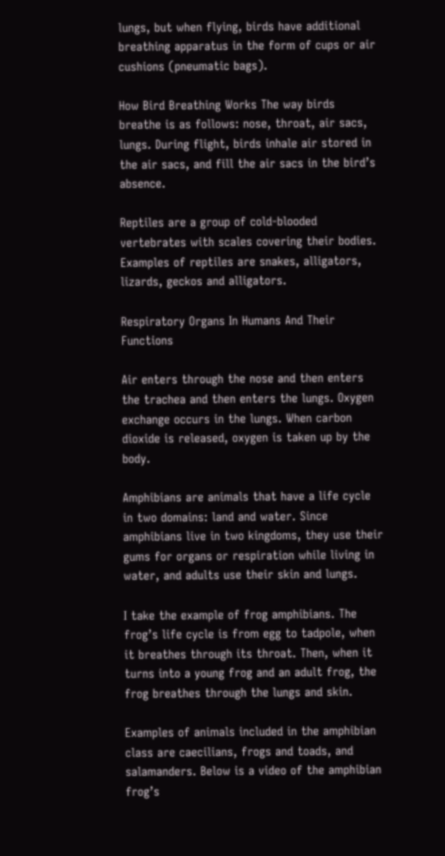lungs, but when flying, birds have additional breathing apparatus in the form of cups or air cushions (pneumatic bags).

How Bird Breathing Works The way birds breathe is as follows: nose, throat, air sacs, lungs. During flight, birds inhale air stored in the air sacs, and fill the air sacs in the bird’s absence.

Reptiles are a group of cold-blooded vertebrates with scales covering their bodies. Examples of reptiles are snakes, alligators, lizards, geckos and alligators.

Respiratory Organs In Humans And Their Functions

Air enters through the nose and then enters the trachea and then enters the lungs. Oxygen exchange occurs in the lungs. When carbon dioxide is released, oxygen is taken up by the body.

Amphibians are animals that have a life cycle in two domains: land and water. Since amphibians live in two kingdoms, they use their gums for organs or respiration while living in water, and adults use their skin and lungs.

I take the example of frog amphibians. The frog’s life cycle is from egg to tadpole, when it breathes through its throat. Then, when it turns into a young frog and an adult frog, the frog breathes through the lungs and skin.

Examples of animals included in the amphibian class are caecilians, frogs and toads, and salamanders. Below is a video of the amphibian frog’s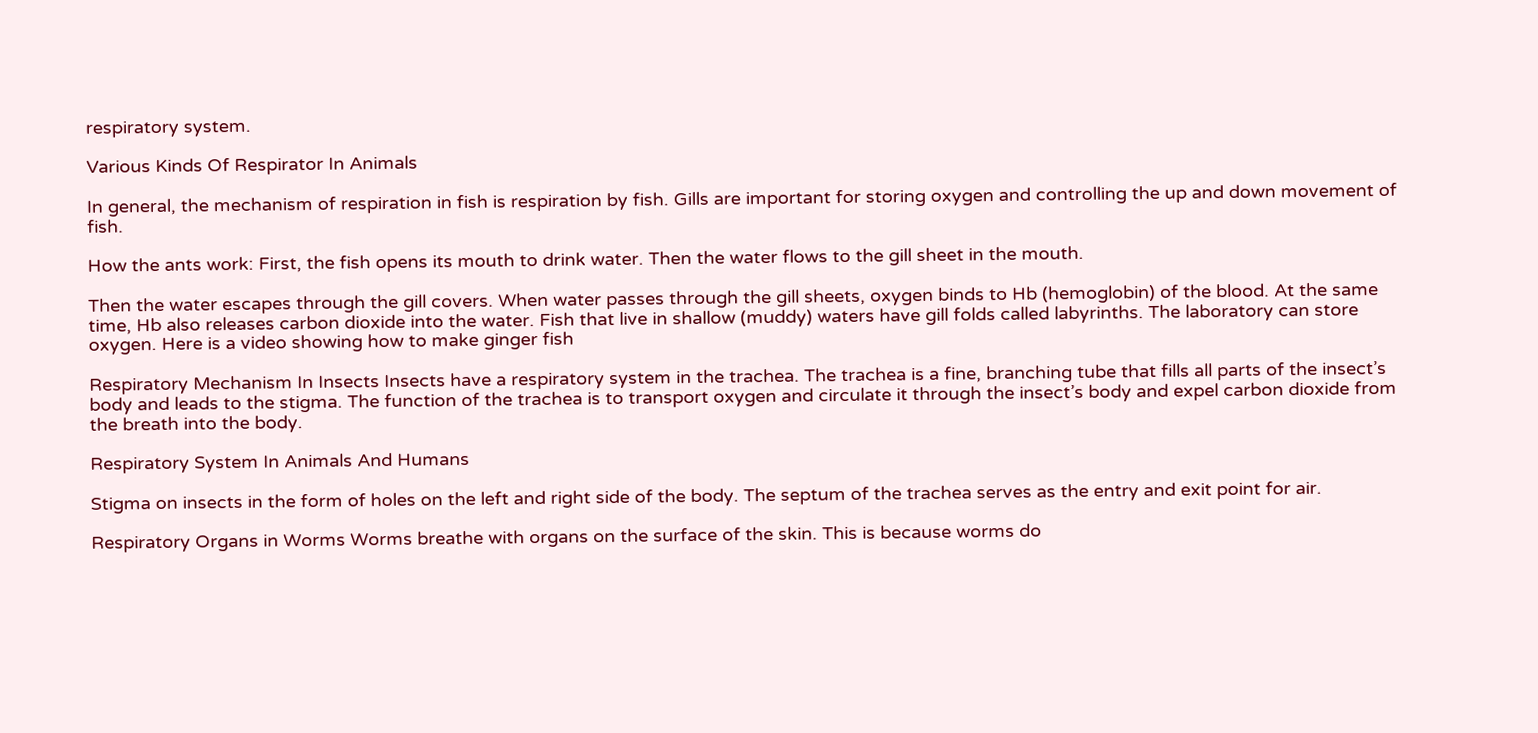respiratory system.

Various Kinds Of Respirator In Animals

In general, the mechanism of respiration in fish is respiration by fish. Gills are important for storing oxygen and controlling the up and down movement of fish.

How the ants work: First, the fish opens its mouth to drink water. Then the water flows to the gill sheet in the mouth.

Then the water escapes through the gill covers. When water passes through the gill sheets, oxygen binds to Hb (hemoglobin) of the blood. At the same time, Hb also releases carbon dioxide into the water. Fish that live in shallow (muddy) waters have gill folds called labyrinths. The laboratory can store oxygen. Here is a video showing how to make ginger fish

Respiratory Mechanism In Insects Insects have a respiratory system in the trachea. The trachea is a fine, branching tube that fills all parts of the insect’s body and leads to the stigma. The function of the trachea is to transport oxygen and circulate it through the insect’s body and expel carbon dioxide from the breath into the body.

Respiratory System In Animals And Humans

Stigma on insects in the form of holes on the left and right side of the body. The septum of the trachea serves as the entry and exit point for air.

Respiratory Organs in Worms Worms breathe with organs on the surface of the skin. This is because worms do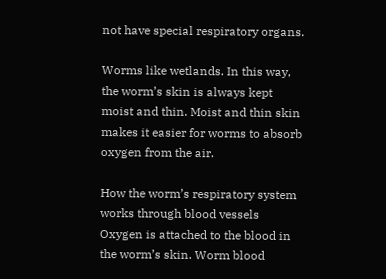not have special respiratory organs.

Worms like wetlands. In this way, the worm’s skin is always kept moist and thin. Moist and thin skin makes it easier for worms to absorb oxygen from the air.

How the worm’s respiratory system works through blood vessels Oxygen is attached to the blood in the worm’s skin. Worm blood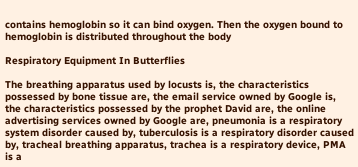contains hemoglobin so it can bind oxygen. Then the oxygen bound to hemoglobin is distributed throughout the body

Respiratory Equipment In Butterflies

The breathing apparatus used by locusts is, the characteristics possessed by bone tissue are, the email service owned by Google is, the characteristics possessed by the prophet David are, the online advertising services owned by Google are, pneumonia is a respiratory system disorder caused by, tuberculosis is a respiratory disorder caused by, tracheal breathing apparatus, trachea is a respiratory device, PMA is a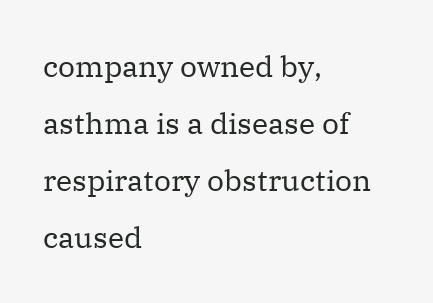company owned by, asthma is a disease of respiratory obstruction caused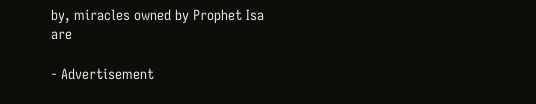by, miracles owned by Prophet Isa are

- Advertisement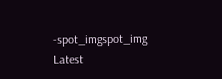-spot_imgspot_img
Latest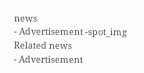news
- Advertisement -spot_img
Related news
- Advertisement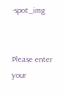-spot_img


Please enter your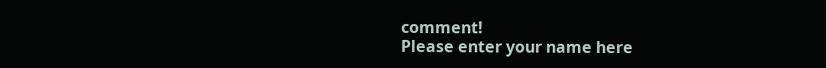comment!
Please enter your name here